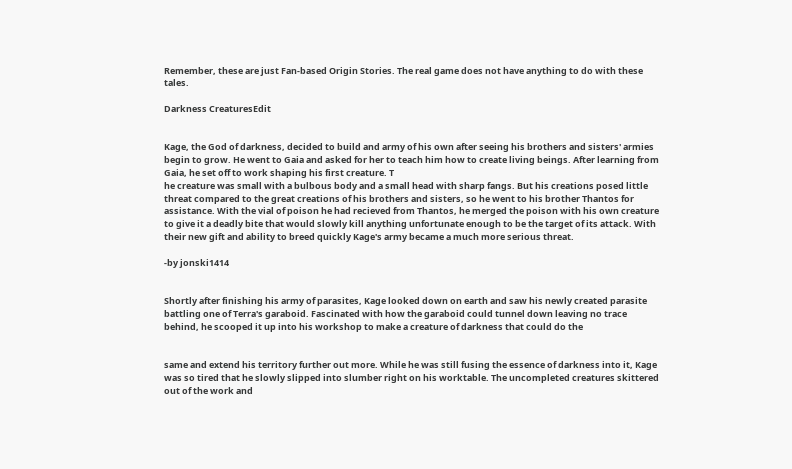Remember, these are just Fan-based Origin Stories. The real game does not have anything to do with these tales.

Darkness CreaturesEdit


Kage, the God of darkness, decided to build and army of his own after seeing his brothers and sisters' armies begin to grow. He went to Gaia and asked for her to teach him how to create living beings. After learning from Gaia, he set off to work shaping his first creature. T
he creature was small with a bulbous body and a small head with sharp fangs. But his creations posed little threat compared to the great creations of his brothers and sisters, so he went to his brother Thantos for assistance. With the vial of poison he had recieved from Thantos, he merged the poison with his own creature to give it a deadly bite that would slowly kill anything unfortunate enough to be the target of its attack. With their new gift and ability to breed quickly Kage's army became a much more serious threat.

-by jonski1414


Shortly after finishing his army of parasites, Kage looked down on earth and saw his newly created parasite battling one of Terra's garaboid. Fascinated with how the garaboid could tunnel down leaving no trace behind, he scooped it up into his workshop to make a creature of darkness that could do the


same and extend his territory further out more. While he was still fusing the essence of darkness into it, Kage was so tired that he slowly slipped into slumber right on his worktable. The uncompleted creatures skittered out of the work and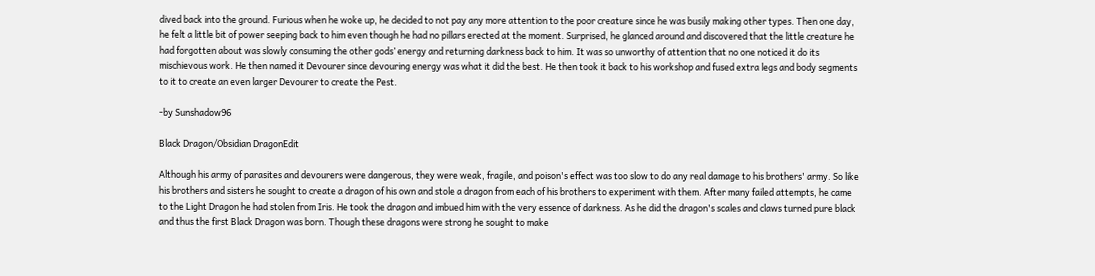dived back into the ground. Furious when he woke up, he decided to not pay any more attention to the poor creature since he was busily making other types. Then one day, he felt a little bit of power seeping back to him even though he had no pillars erected at the moment. Surprised, he glanced around and discovered that the little creature he had forgotten about was slowly consuming the other gods’ energy and returning darkness back to him. It was so unworthy of attention that no one noticed it do its mischievous work. He then named it Devourer since devouring energy was what it did the best. He then took it back to his workshop and fused extra legs and body segments to it to create an even larger Devourer to create the Pest.

-by Sunshadow96

Black Dragon/Obsidian DragonEdit

Although his army of parasites and devourers were dangerous, they were weak, fragile, and poison's effect was too slow to do any real damage to his brothers' army. So like his brothers and sisters he sought to create a dragon of his own and stole a dragon from each of his brothers to experiment with them. After many failed attempts, he came to the Light Dragon he had stolen from Iris. He took the dragon and imbued him with the very essence of darkness. As he did the dragon's scales and claws turned pure black and thus the first Black Dragon was born. Though these dragons were strong he sought to make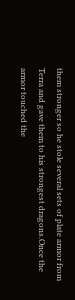them stronger so he stole several sets of plate armor from Terra and gave them to his strongest dragons.Once the armor touched the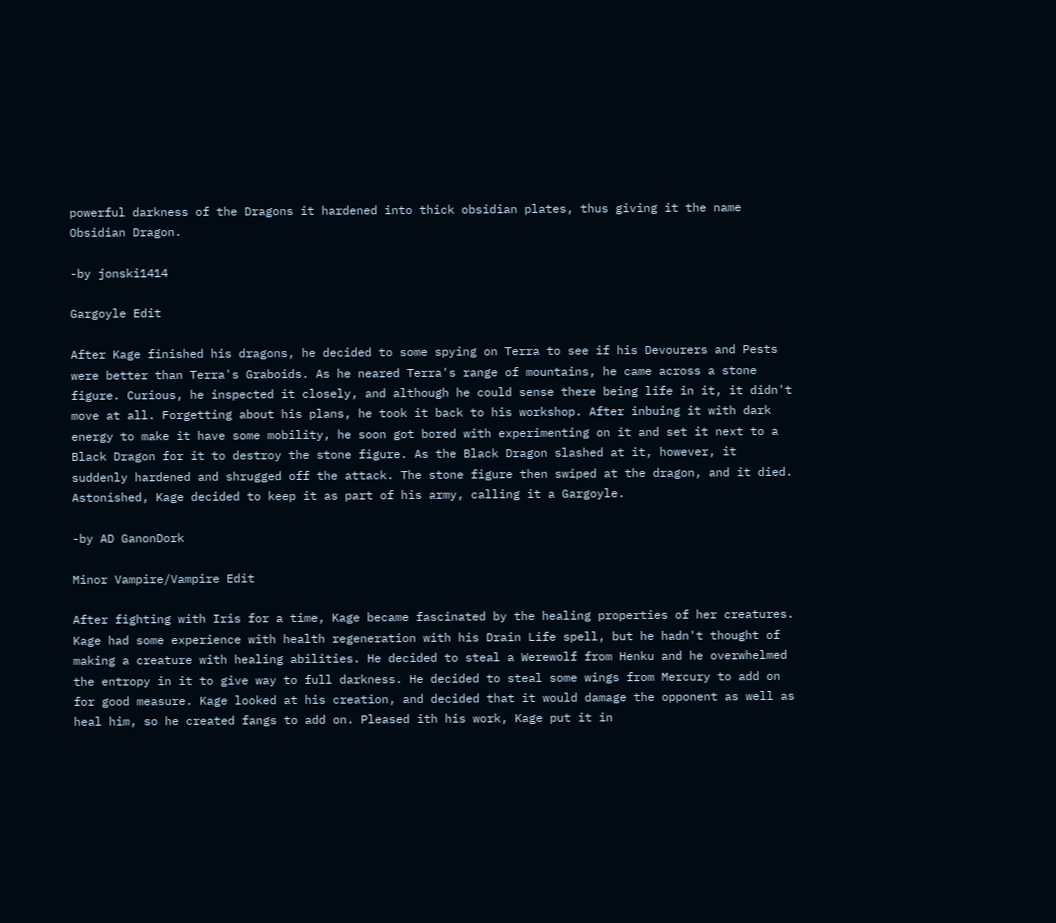powerful darkness of the Dragons it hardened into thick obsidian plates, thus giving it the name Obsidian Dragon.

-by jonski1414

Gargoyle Edit

After Kage finished his dragons, he decided to some spying on Terra to see if his Devourers and Pests were better than Terra's Graboids. As he neared Terra's range of mountains, he came across a stone figure. Curious, he inspected it closely, and although he could sense there being life in it, it didn't move at all. Forgetting about his plans, he took it back to his workshop. After inbuing it with dark energy to make it have some mobility, he soon got bored with experimenting on it and set it next to a Black Dragon for it to destroy the stone figure. As the Black Dragon slashed at it, however, it suddenly hardened and shrugged off the attack. The stone figure then swiped at the dragon, and it died. Astonished, Kage decided to keep it as part of his army, calling it a Gargoyle.

-by AD GanonDork

Minor Vampire/Vampire Edit

After fighting with Iris for a time, Kage became fascinated by the healing properties of her creatures. Kage had some experience with health regeneration with his Drain Life spell, but he hadn't thought of making a creature with healing abilities. He decided to steal a Werewolf from Henku and he overwhelmed the entropy in it to give way to full darkness. He decided to steal some wings from Mercury to add on for good measure. Kage looked at his creation, and decided that it would damage the opponent as well as heal him, so he created fangs to add on. Pleased ith his work, Kage put it in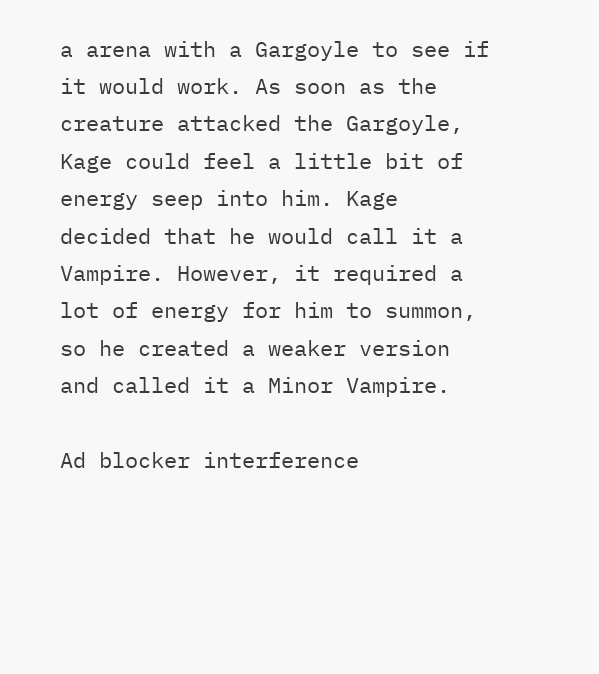a arena with a Gargoyle to see if it would work. As soon as the creature attacked the Gargoyle, Kage could feel a little bit of energy seep into him. Kage decided that he would call it a Vampire. However, it required a lot of energy for him to summon, so he created a weaker version and called it a Minor Vampire.

Ad blocker interference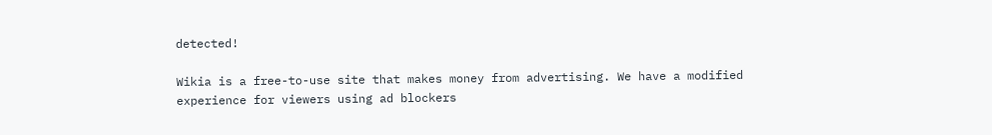detected!

Wikia is a free-to-use site that makes money from advertising. We have a modified experience for viewers using ad blockers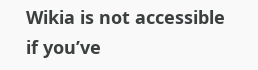Wikia is not accessible if you’ve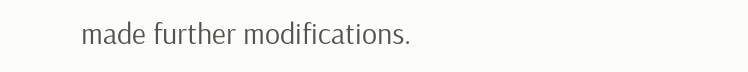made further modifications.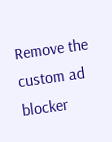Remove the custom ad blocker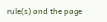rule(s) and the page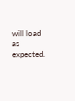will load as expected.